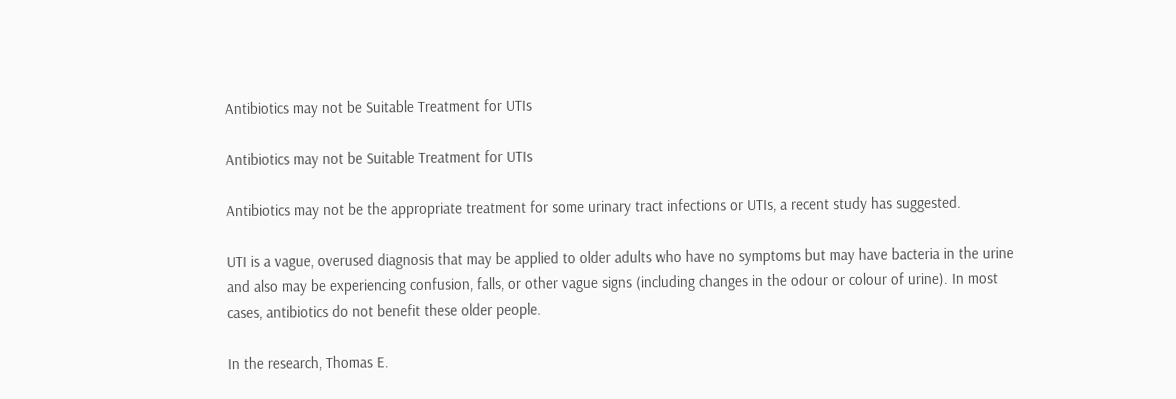Antibiotics may not be Suitable Treatment for UTIs

Antibiotics may not be Suitable Treatment for UTIs

Antibiotics may not be the appropriate treatment for some urinary tract infections or UTIs, a recent study has suggested.

UTI is a vague, overused diagnosis that may be applied to older adults who have no symptoms but may have bacteria in the urine and also may be experiencing confusion, falls, or other vague signs (including changes in the odour or colour of urine). In most cases, antibiotics do not benefit these older people.

In the research, Thomas E.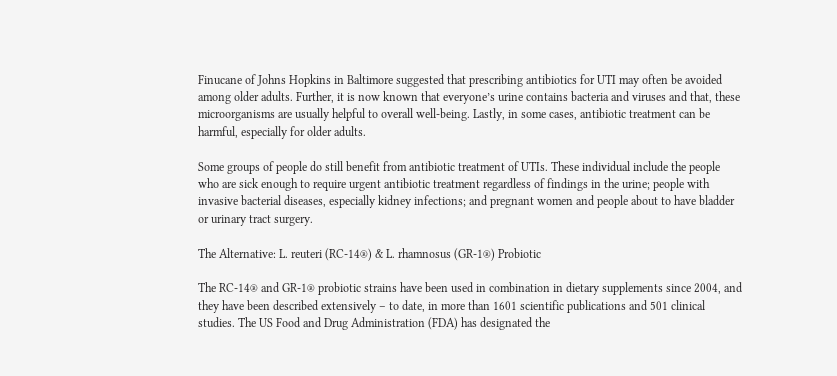Finucane of Johns Hopkins in Baltimore suggested that prescribing antibiotics for UTI may often be avoided among older adults. Further, it is now known that everyone’s urine contains bacteria and viruses and that, these microorganisms are usually helpful to overall well-being. Lastly, in some cases, antibiotic treatment can be harmful, especially for older adults.

Some groups of people do still benefit from antibiotic treatment of UTIs. These individual include the people who are sick enough to require urgent antibiotic treatment regardless of findings in the urine; people with invasive bacterial diseases, especially kidney infections; and pregnant women and people about to have bladder or urinary tract surgery.

The Alternative: L. reuteri (RC-14®) & L. rhamnosus (GR-1®) Probiotic

The RC-14® and GR-1® probiotic strains have been used in combination in dietary supplements since 2004, and they have been described extensively – to date, in more than 1601 scientific publications and 501 clinical studies. The US Food and Drug Administration (FDA) has designated the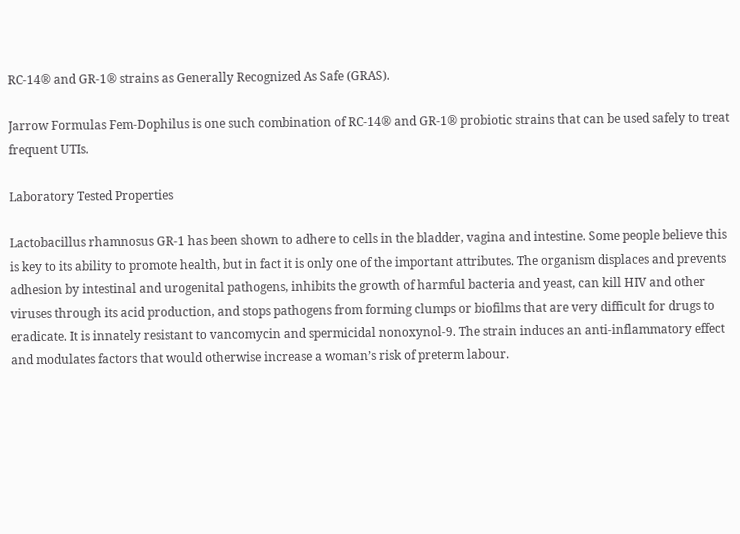RC-14® and GR-1® strains as Generally Recognized As Safe (GRAS).

Jarrow Formulas Fem-Dophilus is one such combination of RC-14® and GR-1® probiotic strains that can be used safely to treat frequent UTIs.

Laboratory Tested Properties

Lactobacillus rhamnosus GR-1 has been shown to adhere to cells in the bladder, vagina and intestine. Some people believe this is key to its ability to promote health, but in fact it is only one of the important attributes. The organism displaces and prevents adhesion by intestinal and urogenital pathogens, inhibits the growth of harmful bacteria and yeast, can kill HIV and other viruses through its acid production, and stops pathogens from forming clumps or biofilms that are very difficult for drugs to eradicate. It is innately resistant to vancomycin and spermicidal nonoxynol-9. The strain induces an anti-inflammatory effect and modulates factors that would otherwise increase a woman’s risk of preterm labour.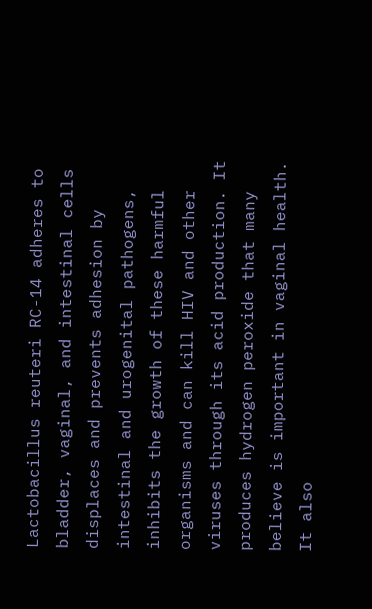Lactobacillus reuteri RC-14 adheres to bladder, vaginal, and intestinal cells displaces and prevents adhesion by intestinal and urogenital pathogens, inhibits the growth of these harmful organisms and can kill HIV and other viruses through its acid production. It produces hydrogen peroxide that many believe is important in vaginal health. It also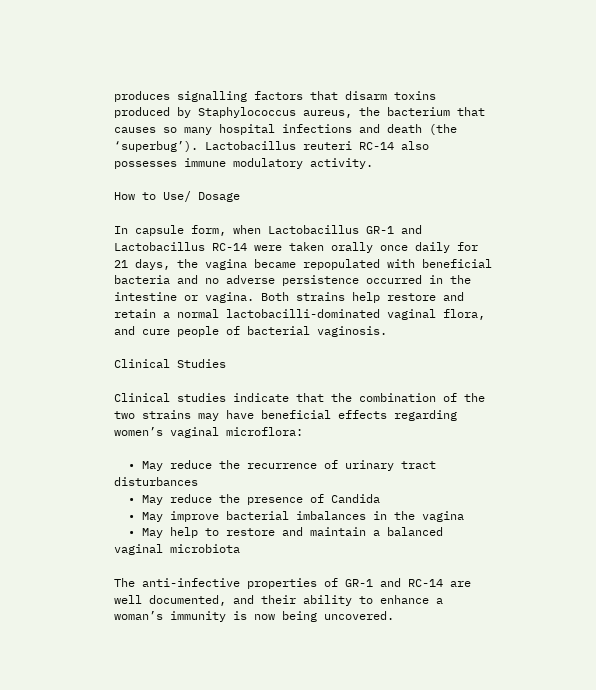produces signalling factors that disarm toxins produced by Staphylococcus aureus, the bacterium that causes so many hospital infections and death (the ‘superbug’). Lactobacillus reuteri RC-14 also possesses immune modulatory activity.

How to Use/ Dosage

In capsule form, when Lactobacillus GR-1 and Lactobacillus RC-14 were taken orally once daily for 21 days, the vagina became repopulated with beneficial bacteria and no adverse persistence occurred in the intestine or vagina. Both strains help restore and retain a normal lactobacilli-dominated vaginal flora, and cure people of bacterial vaginosis.

Clinical Studies

Clinical studies indicate that the combination of the two strains may have beneficial effects regarding women’s vaginal microflora:

  • May reduce the recurrence of urinary tract disturbances
  • May reduce the presence of Candida
  • May improve bacterial imbalances in the vagina
  • May help to restore and maintain a balanced vaginal microbiota

The anti-infective properties of GR-1 and RC-14 are well documented, and their ability to enhance a woman’s immunity is now being uncovered.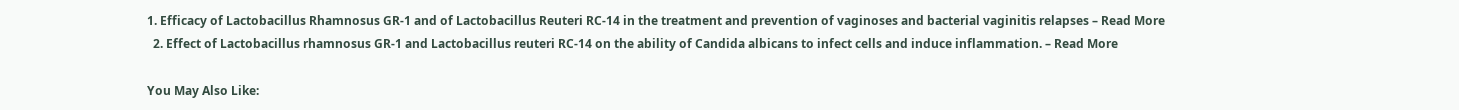1. Efficacy of Lactobacillus Rhamnosus GR-1 and of Lactobacillus Reuteri RC-14 in the treatment and prevention of vaginoses and bacterial vaginitis relapses – Read More
  2. Effect of Lactobacillus rhamnosus GR-1 and Lactobacillus reuteri RC-14 on the ability of Candida albicans to infect cells and induce inflammation. – Read More

You May Also Like: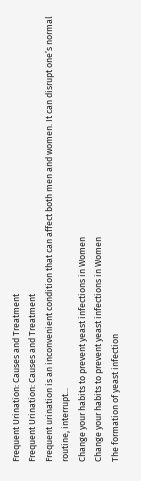Frequent Urination: Causes and Treatment
Frequent Urination: Causes and Treatment
Frequent urination is an inconvenient condition that can affect both men and women. It can disrupt one’s normal routine, interrupt...
Change your habits to prevent yeast infections in Women
Change your habits to prevent yeast infections in Women
The formation of yeast infection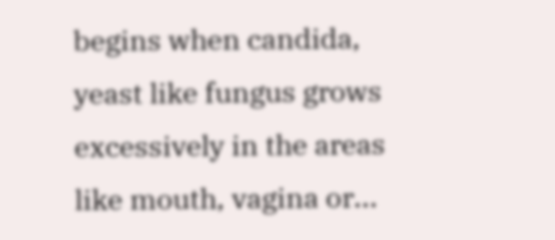begins when candida, yeast like fungus grows excessively in the areas like mouth, vagina or...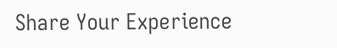Share Your Experience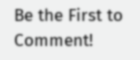Be the First to Comment!